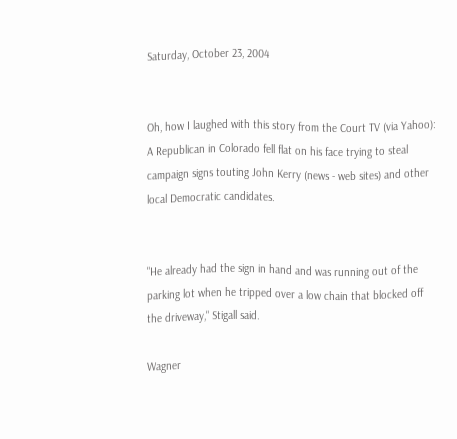Saturday, October 23, 2004


Oh, how I laughed with this story from the Court TV (via Yahoo):
A Republican in Colorado fell flat on his face trying to steal campaign signs touting John Kerry (news - web sites) and other local Democratic candidates.


"He already had the sign in hand and was running out of the parking lot when he tripped over a low chain that blocked off the driveway," Stigall said.

Wagner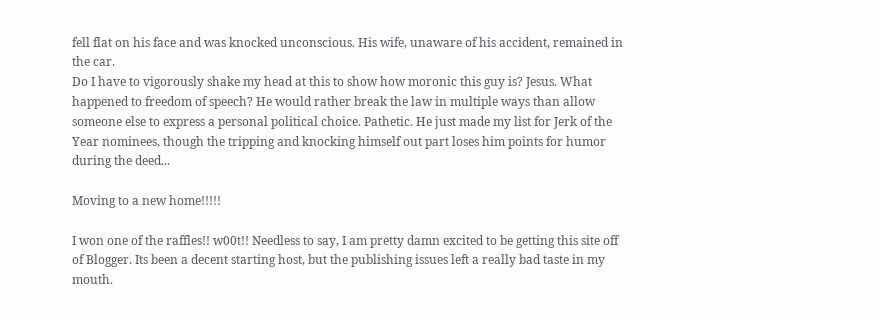fell flat on his face and was knocked unconscious. His wife, unaware of his accident, remained in the car.
Do I have to vigorously shake my head at this to show how moronic this guy is? Jesus. What happened to freedom of speech? He would rather break the law in multiple ways than allow someone else to express a personal political choice. Pathetic. He just made my list for Jerk of the Year nominees, though the tripping and knocking himself out part loses him points for humor during the deed...

Moving to a new home!!!!!

I won one of the raffles!! w00t!! Needless to say, I am pretty damn excited to be getting this site off of Blogger. Its been a decent starting host, but the publishing issues left a really bad taste in my mouth.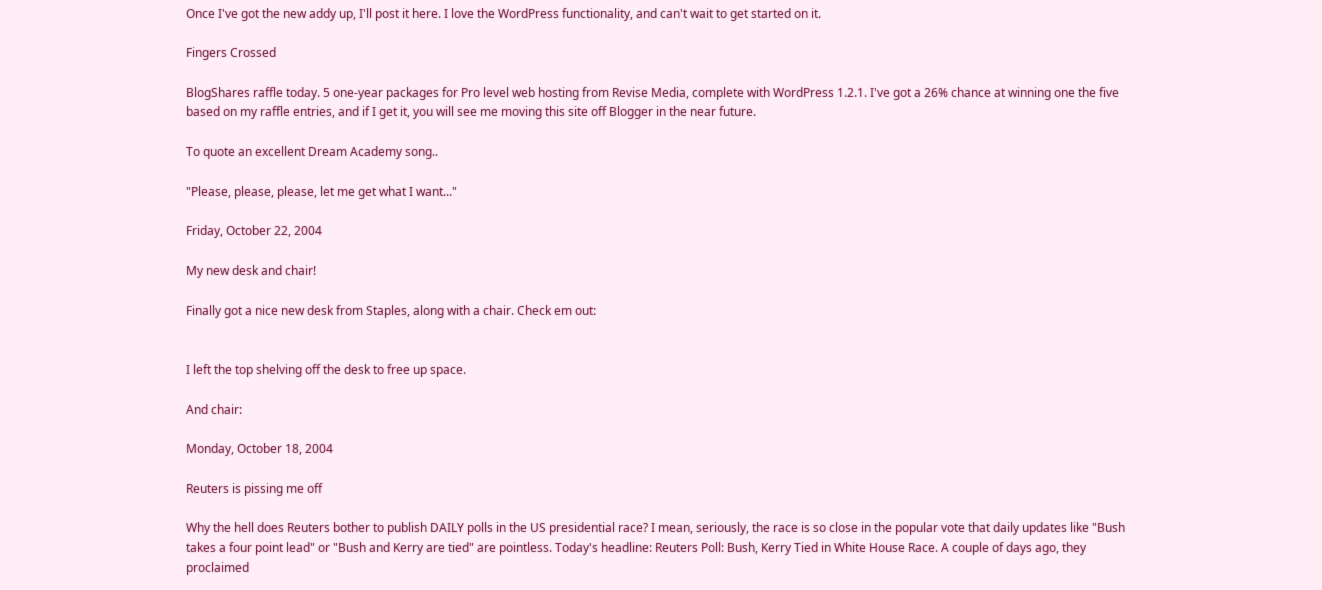Once I've got the new addy up, I'll post it here. I love the WordPress functionality, and can't wait to get started on it.

Fingers Crossed

BlogShares raffle today. 5 one-year packages for Pro level web hosting from Revise Media, complete with WordPress 1.2.1. I've got a 26% chance at winning one the five based on my raffle entries, and if I get it, you will see me moving this site off Blogger in the near future.

To quote an excellent Dream Academy song..

"Please, please, please, let me get what I want..."

Friday, October 22, 2004

My new desk and chair!

Finally got a nice new desk from Staples, along with a chair. Check em out:


I left the top shelving off the desk to free up space.

And chair:

Monday, October 18, 2004

Reuters is pissing me off

Why the hell does Reuters bother to publish DAILY polls in the US presidential race? I mean, seriously, the race is so close in the popular vote that daily updates like "Bush takes a four point lead" or "Bush and Kerry are tied" are pointless. Today's headline: Reuters Poll: Bush, Kerry Tied in White House Race. A couple of days ago, they proclaimed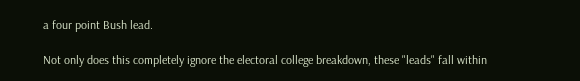a four point Bush lead.

Not only does this completely ignore the electoral college breakdown, these "leads" fall within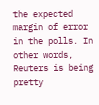the expected margin of error in the polls. In other words, Reuters is being pretty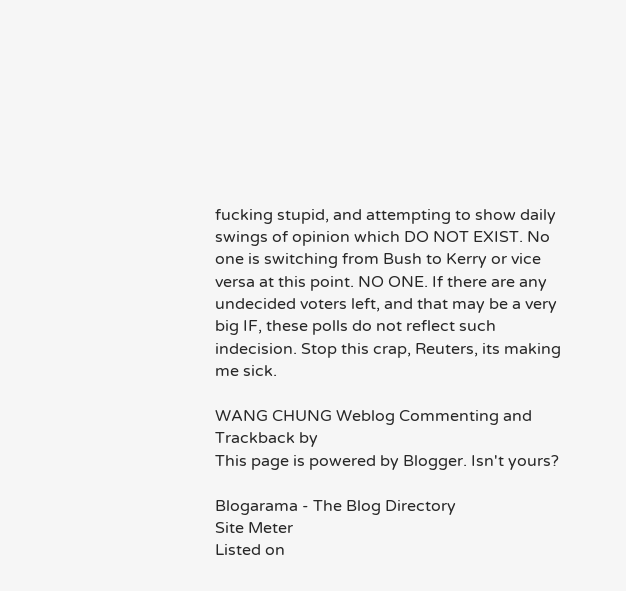fucking stupid, and attempting to show daily swings of opinion which DO NOT EXIST. No one is switching from Bush to Kerry or vice versa at this point. NO ONE. If there are any undecided voters left, and that may be a very big IF, these polls do not reflect such indecision. Stop this crap, Reuters, its making me sick.

WANG CHUNG Weblog Commenting and Trackback by
This page is powered by Blogger. Isn't yours?

Blogarama - The Blog Directory
Site Meter
Listed on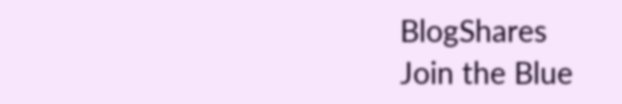BlogShares
Join the Blue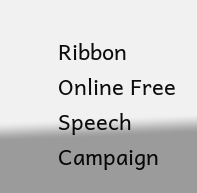Ribbon Online Free Speech Campaign